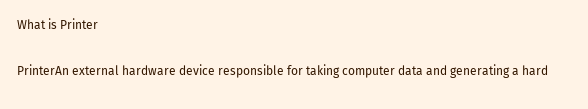What is Printer

PrinterAn external hardware device responsible for taking computer data and generating a hard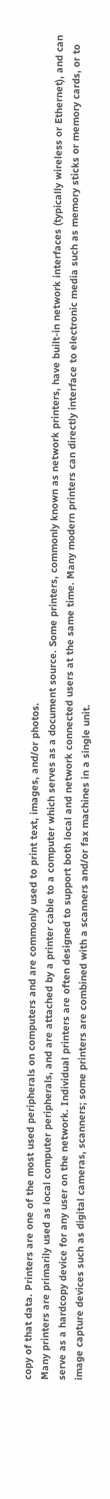copy of that data. Printers are one of the most used peripherals on computers and are commonly used to print text, images, and/or photos.
Many printers are primarily used as local computer peripherals, and are attached by a printer cable to a computer which serves as a document source. Some printers, commonly known as network printers, have built-in network interfaces (typically wireless or Ethernet), and can serve as a hardcopy device for any user on the network. Individual printers are often designed to support both local and network connected users at the same time. Many modern printers can directly interface to electronic media such as memory sticks or memory cards, or to image capture devices such as digital cameras, scanners; some printers are combined with a scanners and/or fax machines in a single unit.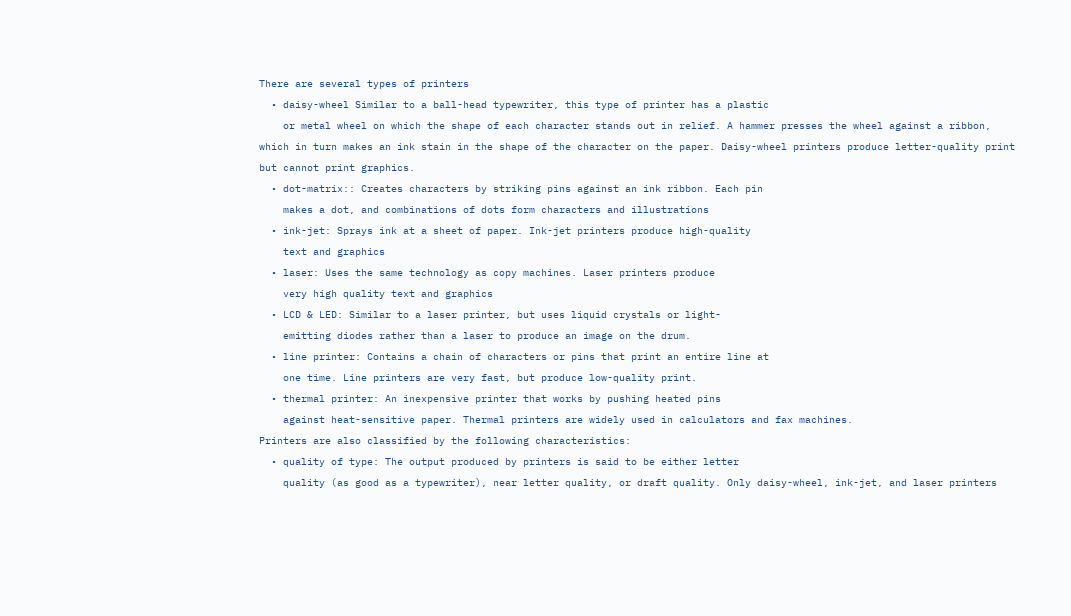There are several types of printers
  • daisy-wheel Similar to a ball-head typewriter, this type of printer has a plastic
    or metal wheel on which the shape of each character stands out in relief. A hammer presses the wheel against a ribbon, which in turn makes an ink stain in the shape of the character on the paper. Daisy-wheel printers produce letter-quality print but cannot print graphics.
  • dot-matrix:: Creates characters by striking pins against an ink ribbon. Each pin
    makes a dot, and combinations of dots form characters and illustrations
  • ink-jet: Sprays ink at a sheet of paper. Ink-jet printers produce high-quality
    text and graphics
  • laser: Uses the same technology as copy machines. Laser printers produce
    very high quality text and graphics
  • LCD & LED: Similar to a laser printer, but uses liquid crystals or light-
    emitting diodes rather than a laser to produce an image on the drum.
  • line printer: Contains a chain of characters or pins that print an entire line at
    one time. Line printers are very fast, but produce low-quality print.
  • thermal printer: An inexpensive printer that works by pushing heated pins
    against heat-sensitive paper. Thermal printers are widely used in calculators and fax machines.
Printers are also classified by the following characteristics:
  • quality of type: The output produced by printers is said to be either letter
    quality (as good as a typewriter), near letter quality, or draft quality. Only daisy-wheel, ink-jet, and laser printers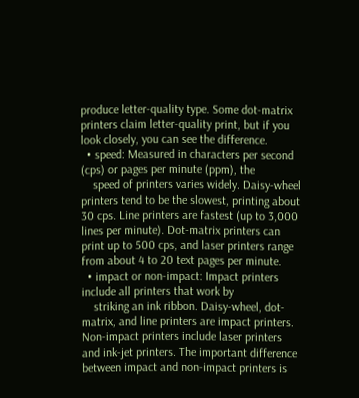produce letter-quality type. Some dot-matrix printers claim letter-quality print, but if you look closely, you can see the difference.
  • speed: Measured in characters per second (cps) or pages per minute (ppm), the
    speed of printers varies widely. Daisy-wheel printers tend to be the slowest, printing about 30 cps. Line printers are fastest (up to 3,000 lines per minute). Dot-matrix printers can print up to 500 cps, and laser printers range from about 4 to 20 text pages per minute.
  • impact or non-impact: Impact printers include all printers that work by
    striking an ink ribbon. Daisy-wheel, dot-matrix, and line printers are impact printers. Non-impact printers include laser printers and ink-jet printers. The important difference between impact and non-impact printers is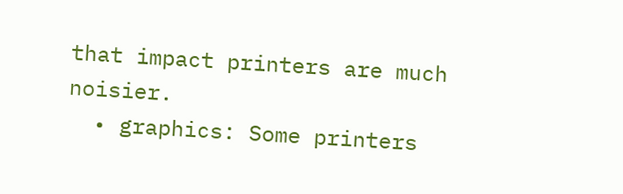that impact printers are much noisier.
  • graphics: Some printers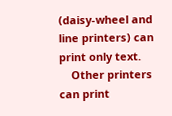(daisy-wheel and line printers) can print only text.
    Other printers can print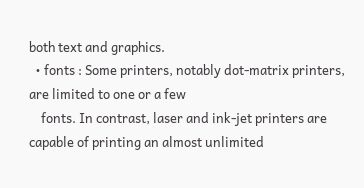both text and graphics.
  • fonts : Some printers, notably dot-matrix printers, are limited to one or a few
    fonts. In contrast, laser and ink-jet printers are capable of printing an almost unlimited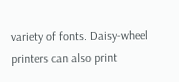variety of fonts. Daisy-wheel printers can also print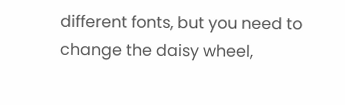different fonts, but you need to change the daisy wheel,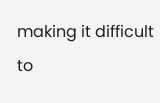making it difficult to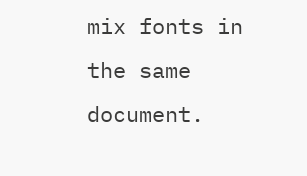mix fonts in the same document.